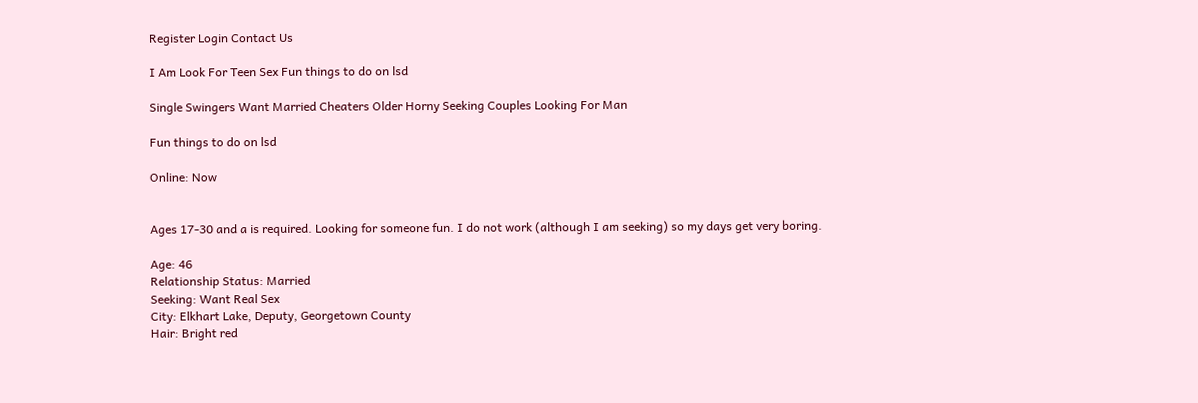Register Login Contact Us

I Am Look For Teen Sex Fun things to do on lsd

Single Swingers Want Married Cheaters Older Horny Seeking Couples Looking For Man

Fun things to do on lsd

Online: Now


Ages 17-30 and a is required. Looking for someone fun. I do not work (although I am seeking) so my days get very boring.

Age: 46
Relationship Status: Married
Seeking: Want Real Sex
City: Elkhart Lake, Deputy, Georgetown County
Hair: Bright red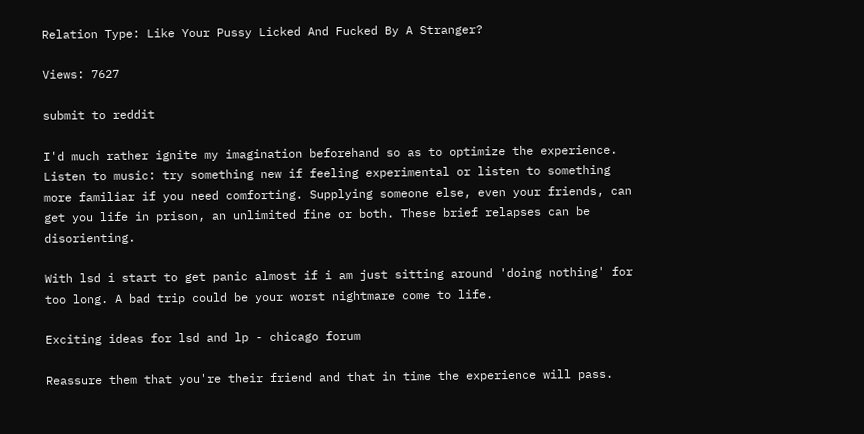Relation Type: Like Your Pussy Licked And Fucked By A Stranger?

Views: 7627

submit to reddit

I'd much rather ignite my imagination beforehand so as to optimize the experience. Listen to music: try something new if feeling experimental or listen to something more familiar if you need comforting. Supplying someone else, even your friends, can get you life in prison, an unlimited fine or both. These brief relapses can be disorienting.

With lsd i start to get panic almost if i am just sitting around 'doing nothing' for too long. A bad trip could be your worst nightmare come to life.

Exciting ideas for lsd and lp - chicago forum

Reassure them that you're their friend and that in time the experience will pass.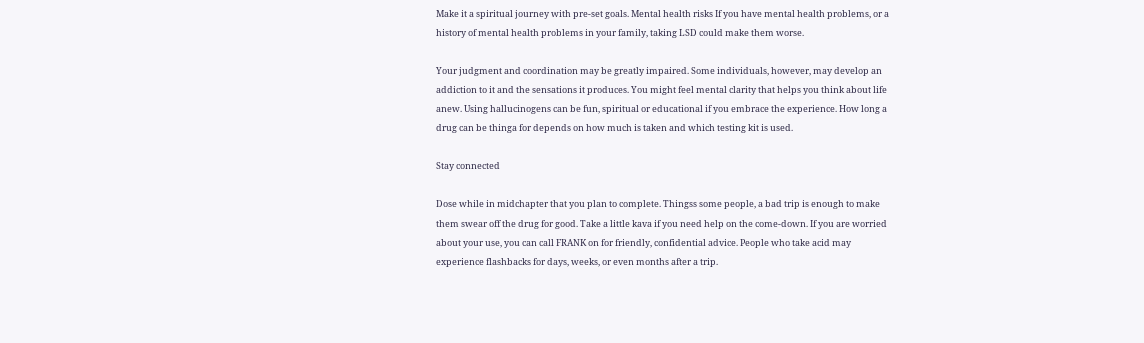Make it a spiritual journey with pre-set goals. Mental health risks If you have mental health problems, or a history of mental health problems in your family, taking LSD could make them worse.

Your judgment and coordination may be greatly impaired. Some individuals, however, may develop an addiction to it and the sensations it produces. You might feel mental clarity that helps you think about life anew. Using hallucinogens can be fun, spiritual or educational if you embrace the experience. How long a drug can be thinga for depends on how much is taken and which testing kit is used.

Stay connected

Dose while in midchapter that you plan to complete. Thingss some people, a bad trip is enough to make them swear off the drug for good. Take a little kava if you need help on the come-down. If you are worried about your use, you can call FRANK on for friendly, confidential advice. People who take acid may experience flashbacks for days, weeks, or even months after a trip.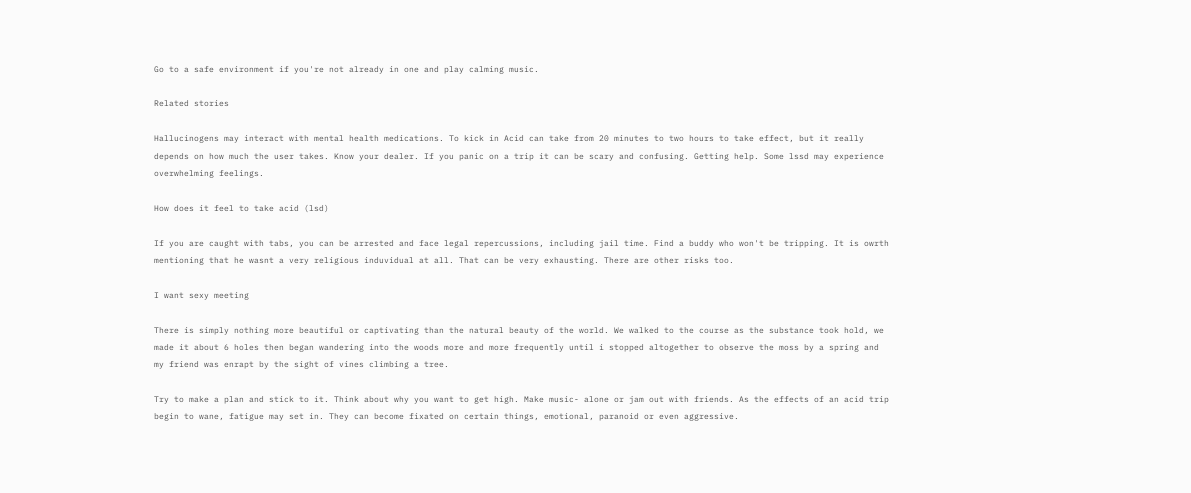Go to a safe environment if you're not already in one and play calming music.

Related stories

Hallucinogens may interact with mental health medications. To kick in Acid can take from 20 minutes to two hours to take effect, but it really depends on how much the user takes. Know your dealer. If you panic on a trip it can be scary and confusing. Getting help. Some lssd may experience overwhelming feelings.

How does it feel to take acid (lsd)

If you are caught with tabs, you can be arrested and face legal repercussions, including jail time. Find a buddy who won't be tripping. It is owrth mentioning that he wasnt a very religious induvidual at all. That can be very exhausting. There are other risks too.

I want sexy meeting

There is simply nothing more beautiful or captivating than the natural beauty of the world. We walked to the course as the substance took hold, we made it about 6 holes then began wandering into the woods more and more frequently until i stopped altogether to observe the moss by a spring and my friend was enrapt by the sight of vines climbing a tree.

Try to make a plan and stick to it. Think about why you want to get high. Make music- alone or jam out with friends. As the effects of an acid trip begin to wane, fatigue may set in. They can become fixated on certain things, emotional, paranoid or even aggressive.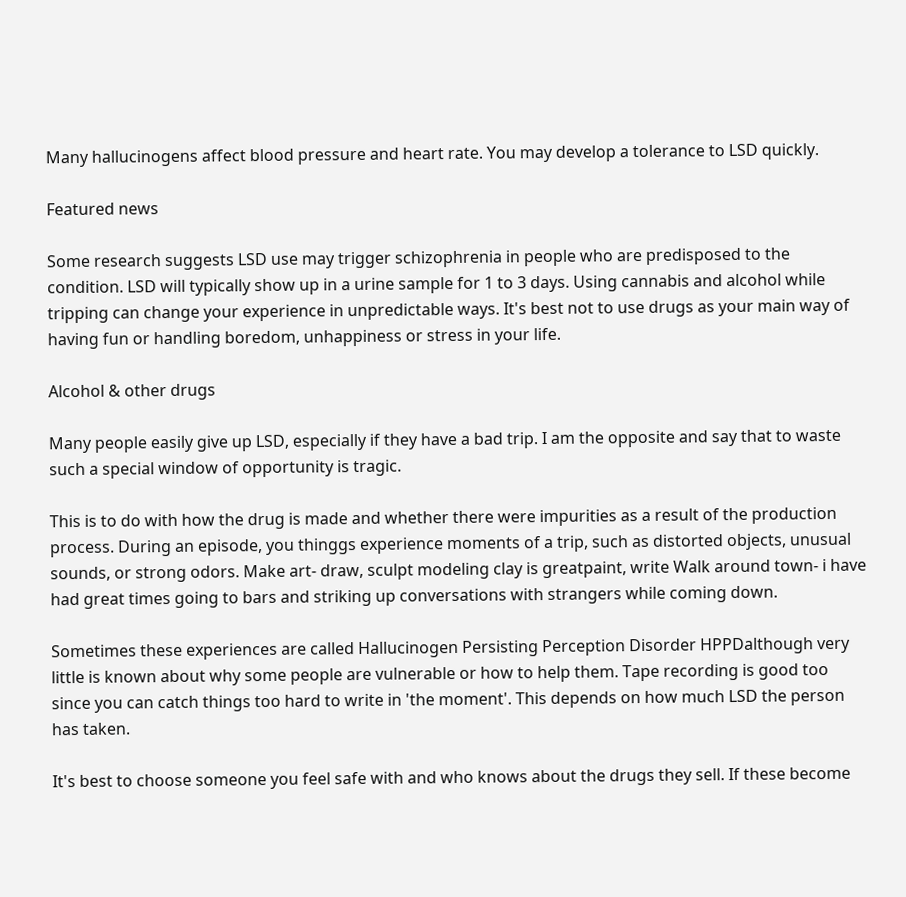Many hallucinogens affect blood pressure and heart rate. You may develop a tolerance to LSD quickly.

Featured news

Some research suggests LSD use may trigger schizophrenia in people who are predisposed to the condition. LSD will typically show up in a urine sample for 1 to 3 days. Using cannabis and alcohol while tripping can change your experience in unpredictable ways. It's best not to use drugs as your main way of having fun or handling boredom, unhappiness or stress in your life.

Alcohol & other drugs

Many people easily give up LSD, especially if they have a bad trip. I am the opposite and say that to waste such a special window of opportunity is tragic.

This is to do with how the drug is made and whether there were impurities as a result of the production process. During an episode, you thinggs experience moments of a trip, such as distorted objects, unusual sounds, or strong odors. Make art- draw, sculpt modeling clay is greatpaint, write Walk around town- i have had great times going to bars and striking up conversations with strangers while coming down.

Sometimes these experiences are called Hallucinogen Persisting Perception Disorder HPPDalthough very little is known about why some people are vulnerable or how to help them. Tape recording is good too since you can catch things too hard to write in 'the moment'. This depends on how much LSD the person has taken.

It's best to choose someone you feel safe with and who knows about the drugs they sell. If these become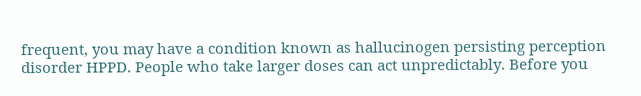frequent, you may have a condition known as hallucinogen persisting perception disorder HPPD. People who take larger doses can act unpredictably. Before you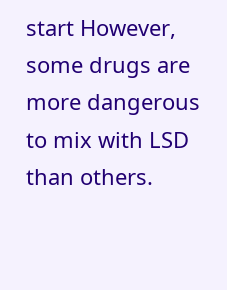start However, some drugs are more dangerous to mix with LSD than others.